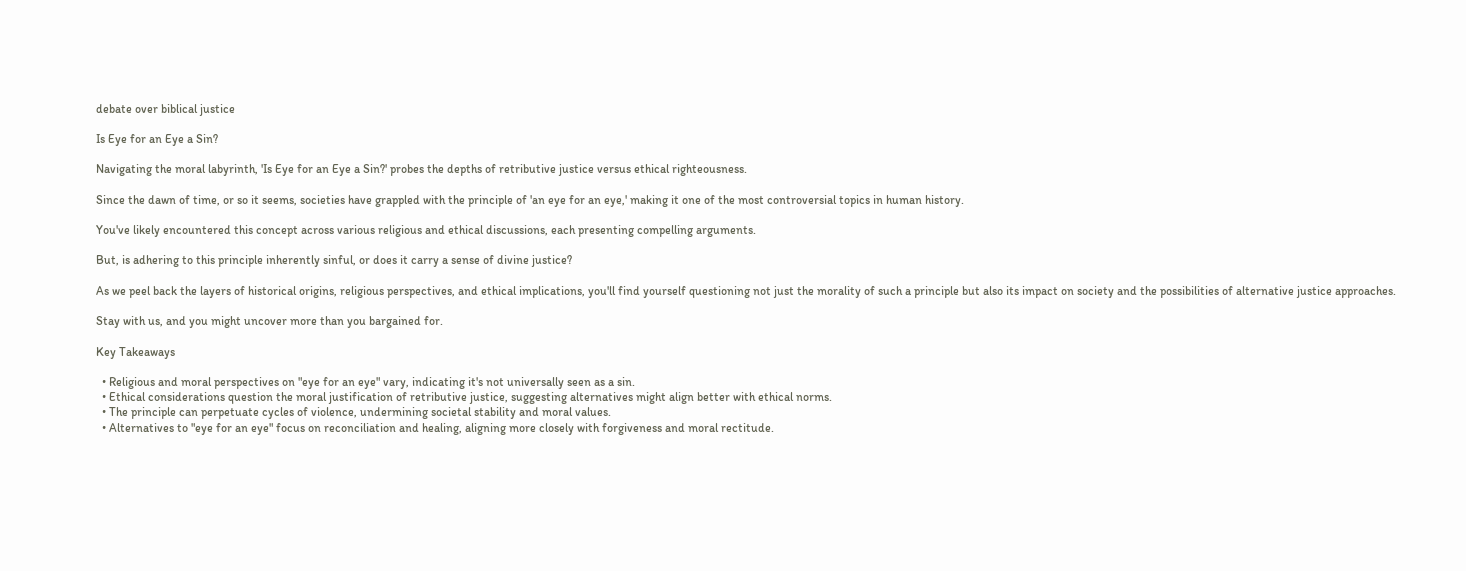debate over biblical justice

Is Eye for an Eye a Sin?

Navigating the moral labyrinth, 'Is Eye for an Eye a Sin?' probes the depths of retributive justice versus ethical righteousness.

Since the dawn of time, or so it seems, societies have grappled with the principle of 'an eye for an eye,' making it one of the most controversial topics in human history.

You've likely encountered this concept across various religious and ethical discussions, each presenting compelling arguments.

But, is adhering to this principle inherently sinful, or does it carry a sense of divine justice?

As we peel back the layers of historical origins, religious perspectives, and ethical implications, you'll find yourself questioning not just the morality of such a principle but also its impact on society and the possibilities of alternative justice approaches.

Stay with us, and you might uncover more than you bargained for.

Key Takeaways

  • Religious and moral perspectives on "eye for an eye" vary, indicating it's not universally seen as a sin.
  • Ethical considerations question the moral justification of retributive justice, suggesting alternatives might align better with ethical norms.
  • The principle can perpetuate cycles of violence, undermining societal stability and moral values.
  • Alternatives to "eye for an eye" focus on reconciliation and healing, aligning more closely with forgiveness and moral rectitude.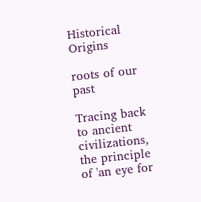Historical Origins

roots of our past

Tracing back to ancient civilizations, the principle of 'an eye for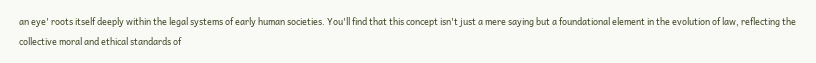an eye' roots itself deeply within the legal systems of early human societies. You'll find that this concept isn't just a mere saying but a foundational element in the evolution of law, reflecting the collective moral and ethical standards of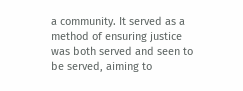a community. It served as a method of ensuring justice was both served and seen to be served, aiming to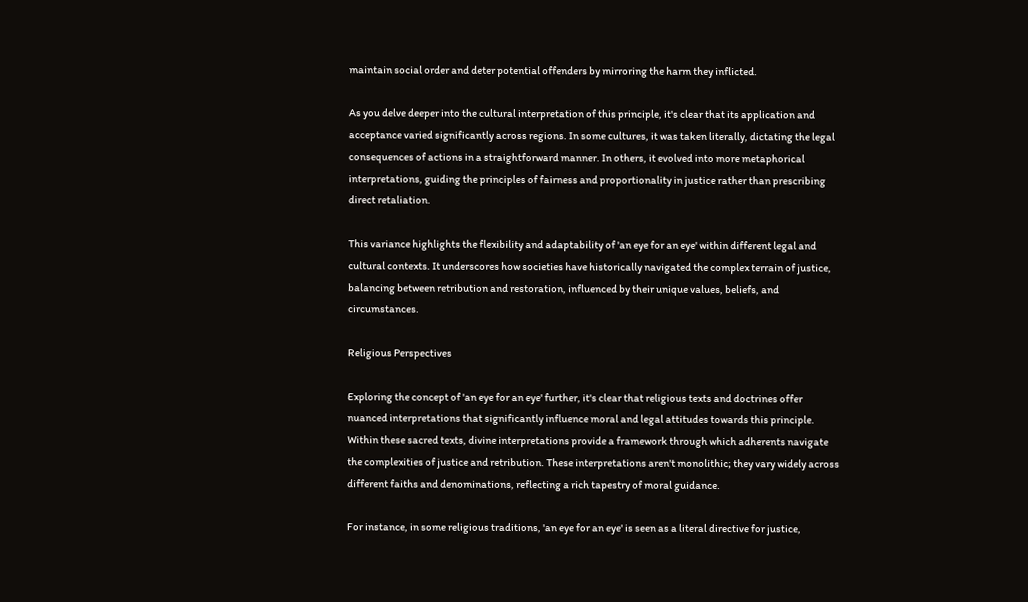maintain social order and deter potential offenders by mirroring the harm they inflicted.

As you delve deeper into the cultural interpretation of this principle, it's clear that its application and acceptance varied significantly across regions. In some cultures, it was taken literally, dictating the legal consequences of actions in a straightforward manner. In others, it evolved into more metaphorical interpretations, guiding the principles of fairness and proportionality in justice rather than prescribing direct retaliation.

This variance highlights the flexibility and adaptability of 'an eye for an eye' within different legal and cultural contexts. It underscores how societies have historically navigated the complex terrain of justice, balancing between retribution and restoration, influenced by their unique values, beliefs, and circumstances.

Religious Perspectives

Exploring the concept of 'an eye for an eye' further, it's clear that religious texts and doctrines offer nuanced interpretations that significantly influence moral and legal attitudes towards this principle. Within these sacred texts, divine interpretations provide a framework through which adherents navigate the complexities of justice and retribution. These interpretations aren't monolithic; they vary widely across different faiths and denominations, reflecting a rich tapestry of moral guidance.

For instance, in some religious traditions, 'an eye for an eye' is seen as a literal directive for justice,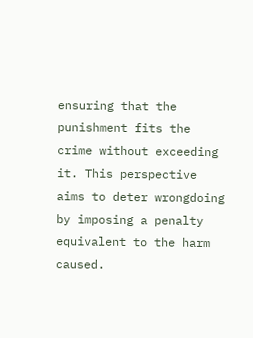ensuring that the punishment fits the crime without exceeding it. This perspective aims to deter wrongdoing by imposing a penalty equivalent to the harm caused.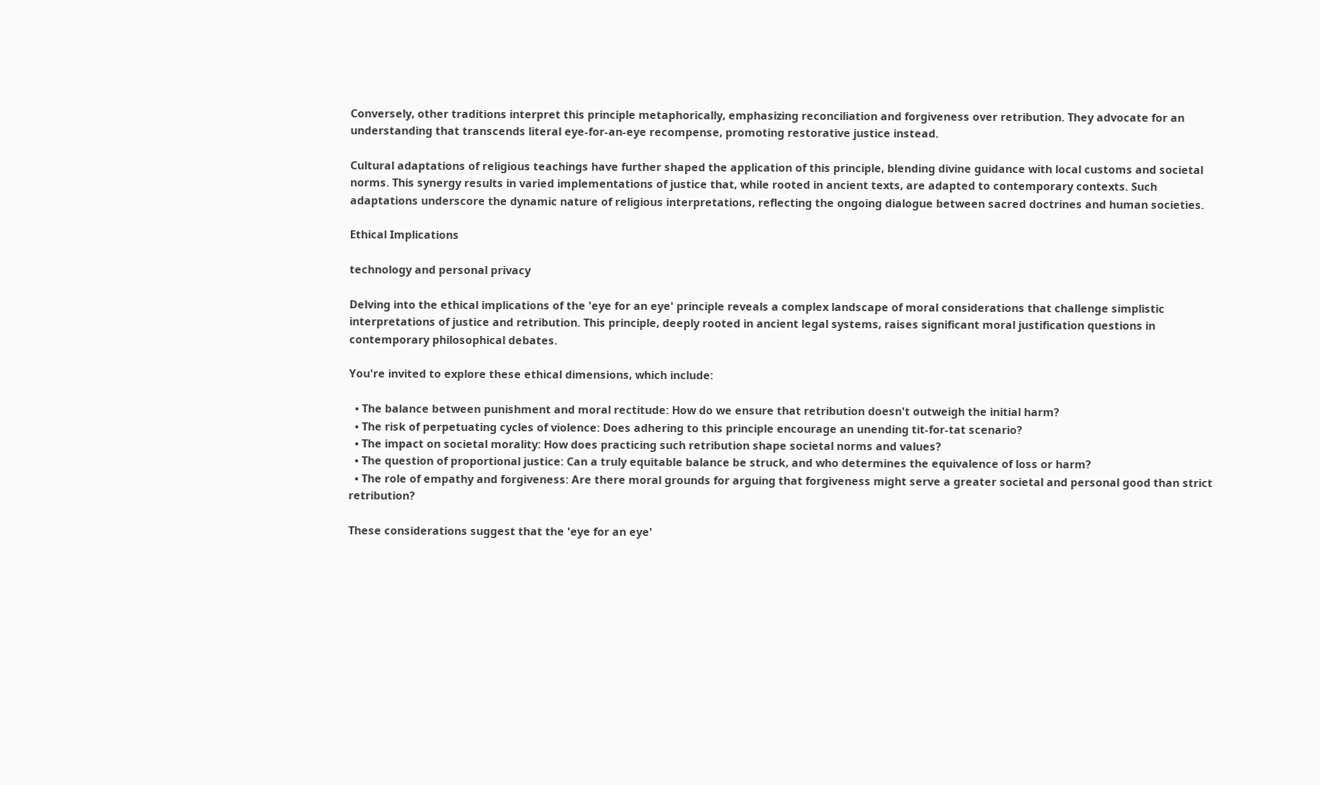Conversely, other traditions interpret this principle metaphorically, emphasizing reconciliation and forgiveness over retribution. They advocate for an understanding that transcends literal eye-for-an-eye recompense, promoting restorative justice instead.

Cultural adaptations of religious teachings have further shaped the application of this principle, blending divine guidance with local customs and societal norms. This synergy results in varied implementations of justice that, while rooted in ancient texts, are adapted to contemporary contexts. Such adaptations underscore the dynamic nature of religious interpretations, reflecting the ongoing dialogue between sacred doctrines and human societies.

Ethical Implications

technology and personal privacy

Delving into the ethical implications of the 'eye for an eye' principle reveals a complex landscape of moral considerations that challenge simplistic interpretations of justice and retribution. This principle, deeply rooted in ancient legal systems, raises significant moral justification questions in contemporary philosophical debates.

You're invited to explore these ethical dimensions, which include:

  • The balance between punishment and moral rectitude: How do we ensure that retribution doesn't outweigh the initial harm?
  • The risk of perpetuating cycles of violence: Does adhering to this principle encourage an unending tit-for-tat scenario?
  • The impact on societal morality: How does practicing such retribution shape societal norms and values?
  • The question of proportional justice: Can a truly equitable balance be struck, and who determines the equivalence of loss or harm?
  • The role of empathy and forgiveness: Are there moral grounds for arguing that forgiveness might serve a greater societal and personal good than strict retribution?

These considerations suggest that the 'eye for an eye'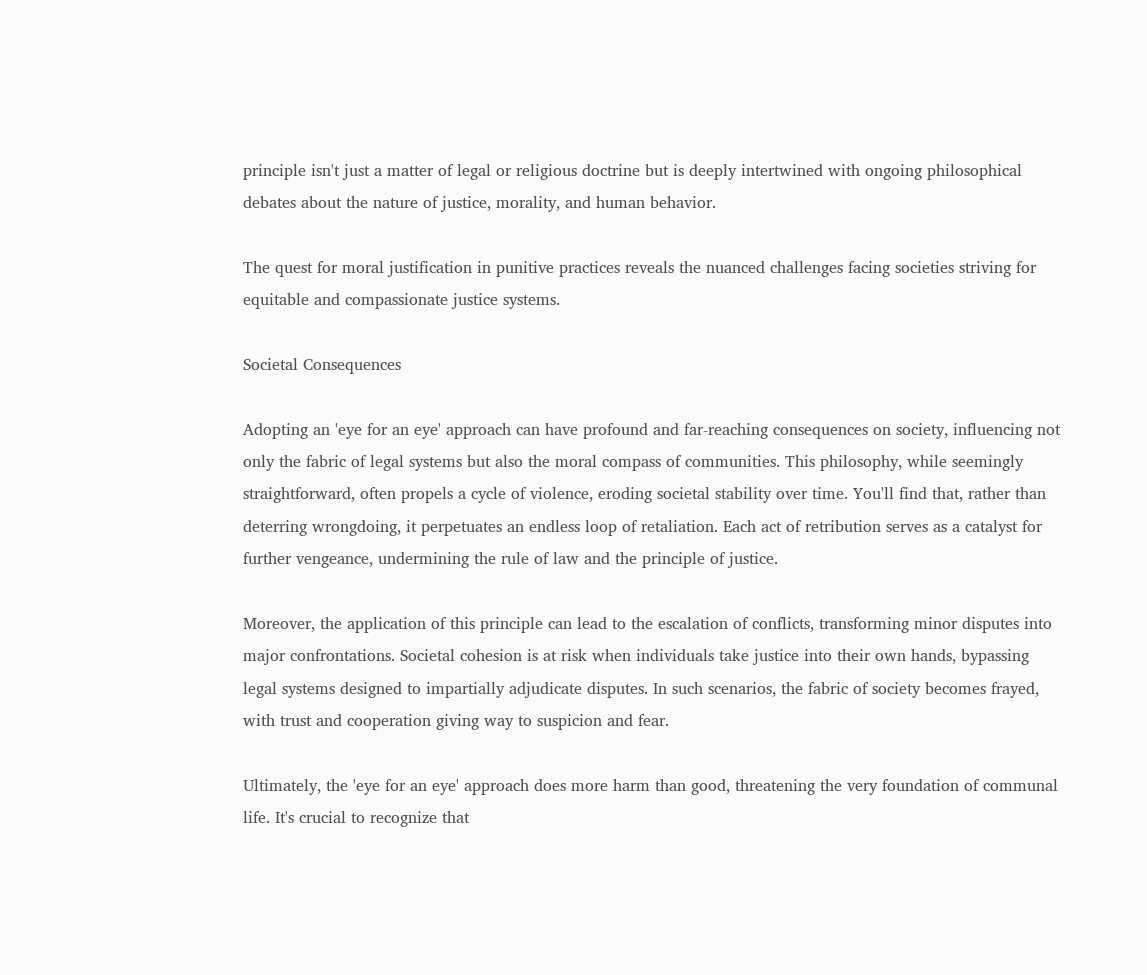principle isn't just a matter of legal or religious doctrine but is deeply intertwined with ongoing philosophical debates about the nature of justice, morality, and human behavior.

The quest for moral justification in punitive practices reveals the nuanced challenges facing societies striving for equitable and compassionate justice systems.

Societal Consequences

Adopting an 'eye for an eye' approach can have profound and far-reaching consequences on society, influencing not only the fabric of legal systems but also the moral compass of communities. This philosophy, while seemingly straightforward, often propels a cycle of violence, eroding societal stability over time. You'll find that, rather than deterring wrongdoing, it perpetuates an endless loop of retaliation. Each act of retribution serves as a catalyst for further vengeance, undermining the rule of law and the principle of justice.

Moreover, the application of this principle can lead to the escalation of conflicts, transforming minor disputes into major confrontations. Societal cohesion is at risk when individuals take justice into their own hands, bypassing legal systems designed to impartially adjudicate disputes. In such scenarios, the fabric of society becomes frayed, with trust and cooperation giving way to suspicion and fear.

Ultimately, the 'eye for an eye' approach does more harm than good, threatening the very foundation of communal life. It's crucial to recognize that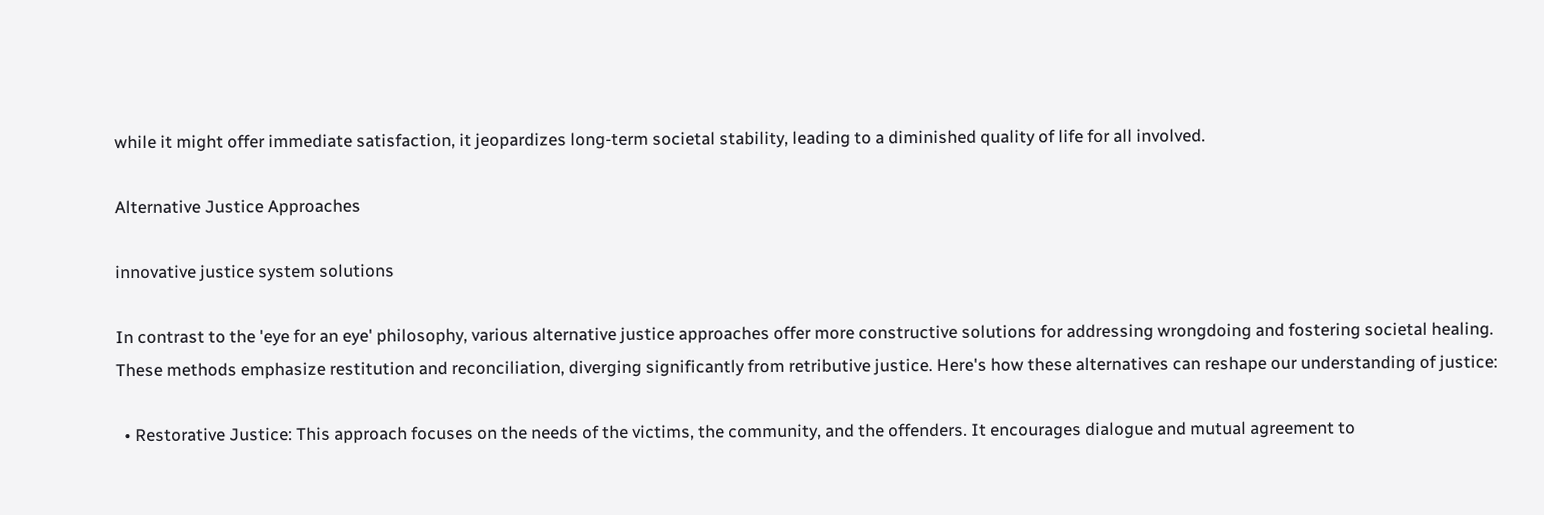while it might offer immediate satisfaction, it jeopardizes long-term societal stability, leading to a diminished quality of life for all involved.

Alternative Justice Approaches

innovative justice system solutions

In contrast to the 'eye for an eye' philosophy, various alternative justice approaches offer more constructive solutions for addressing wrongdoing and fostering societal healing. These methods emphasize restitution and reconciliation, diverging significantly from retributive justice. Here's how these alternatives can reshape our understanding of justice:

  • Restorative Justice: This approach focuses on the needs of the victims, the community, and the offenders. It encourages dialogue and mutual agreement to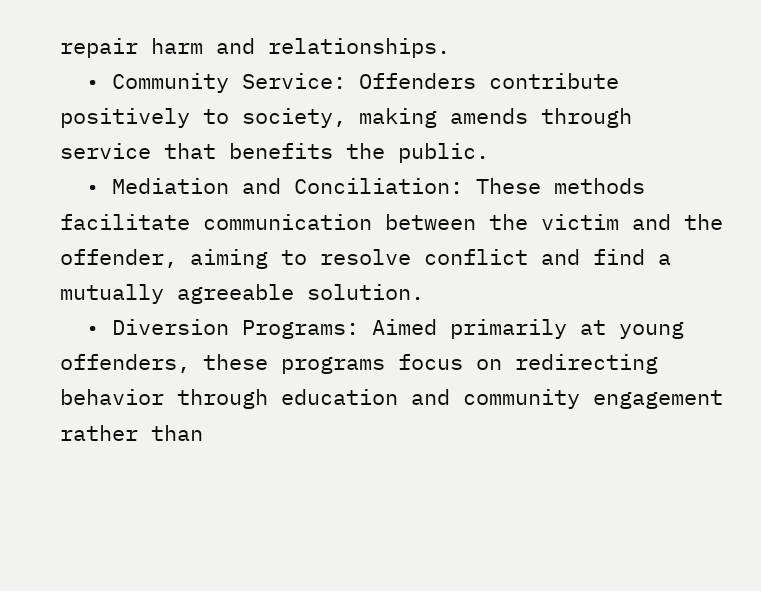repair harm and relationships.
  • Community Service: Offenders contribute positively to society, making amends through service that benefits the public.
  • Mediation and Conciliation: These methods facilitate communication between the victim and the offender, aiming to resolve conflict and find a mutually agreeable solution.
  • Diversion Programs: Aimed primarily at young offenders, these programs focus on redirecting behavior through education and community engagement rather than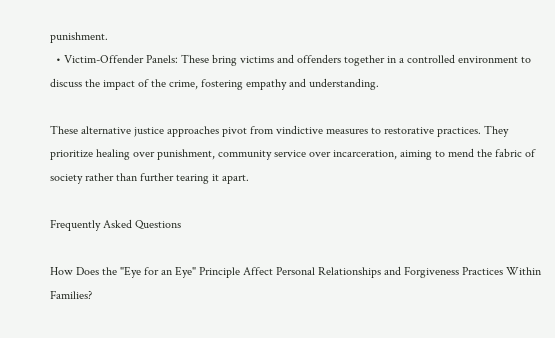punishment.
  • Victim-Offender Panels: These bring victims and offenders together in a controlled environment to discuss the impact of the crime, fostering empathy and understanding.

These alternative justice approaches pivot from vindictive measures to restorative practices. They prioritize healing over punishment, community service over incarceration, aiming to mend the fabric of society rather than further tearing it apart.

Frequently Asked Questions

How Does the "Eye for an Eye" Principle Affect Personal Relationships and Forgiveness Practices Within Families?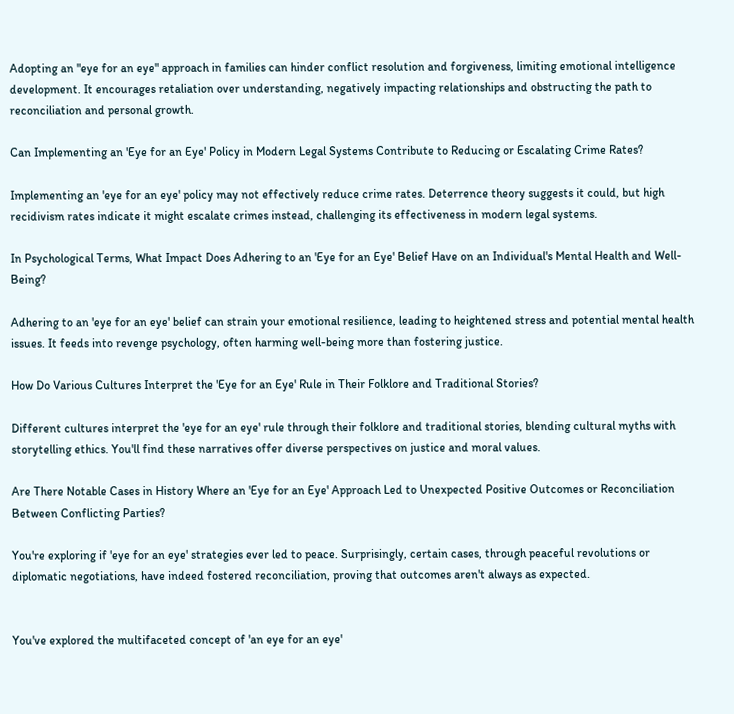Adopting an "eye for an eye" approach in families can hinder conflict resolution and forgiveness, limiting emotional intelligence development. It encourages retaliation over understanding, negatively impacting relationships and obstructing the path to reconciliation and personal growth.

Can Implementing an 'Eye for an Eye' Policy in Modern Legal Systems Contribute to Reducing or Escalating Crime Rates?

Implementing an 'eye for an eye' policy may not effectively reduce crime rates. Deterrence theory suggests it could, but high recidivism rates indicate it might escalate crimes instead, challenging its effectiveness in modern legal systems.

In Psychological Terms, What Impact Does Adhering to an 'Eye for an Eye' Belief Have on an Individual's Mental Health and Well-Being?

Adhering to an 'eye for an eye' belief can strain your emotional resilience, leading to heightened stress and potential mental health issues. It feeds into revenge psychology, often harming well-being more than fostering justice.

How Do Various Cultures Interpret the 'Eye for an Eye' Rule in Their Folklore and Traditional Stories?

Different cultures interpret the 'eye for an eye' rule through their folklore and traditional stories, blending cultural myths with storytelling ethics. You'll find these narratives offer diverse perspectives on justice and moral values.

Are There Notable Cases in History Where an 'Eye for an Eye' Approach Led to Unexpected Positive Outcomes or Reconciliation Between Conflicting Parties?

You're exploring if 'eye for an eye' strategies ever led to peace. Surprisingly, certain cases, through peaceful revolutions or diplomatic negotiations, have indeed fostered reconciliation, proving that outcomes aren't always as expected.


You've explored the multifaceted concept of 'an eye for an eye'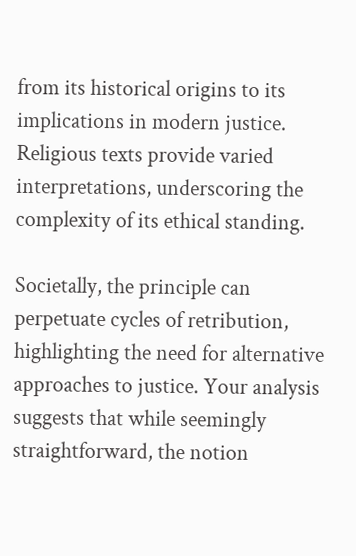from its historical origins to its implications in modern justice. Religious texts provide varied interpretations, underscoring the complexity of its ethical standing.

Societally, the principle can perpetuate cycles of retribution, highlighting the need for alternative approaches to justice. Your analysis suggests that while seemingly straightforward, the notion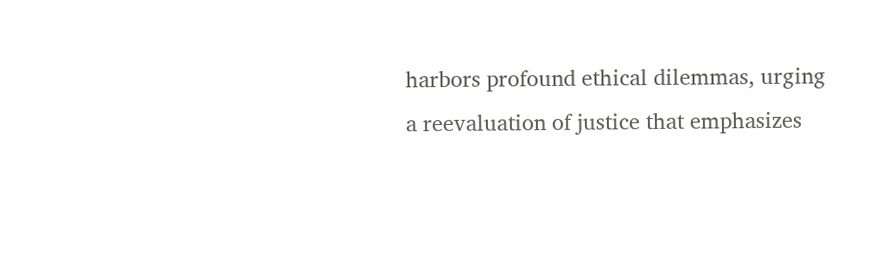harbors profound ethical dilemmas, urging a reevaluation of justice that emphasizes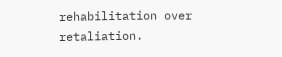rehabilitation over retaliation.